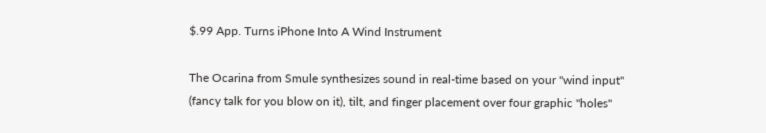$.99 App. Turns iPhone Into A Wind Instrument

The Ocarina from Smule synthesizes sound in real-time based on your "wind input" (fancy talk for you blow on it), tilt, and finger placement over four graphic "holes"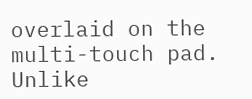overlaid on the multi-touch pad.  Unlike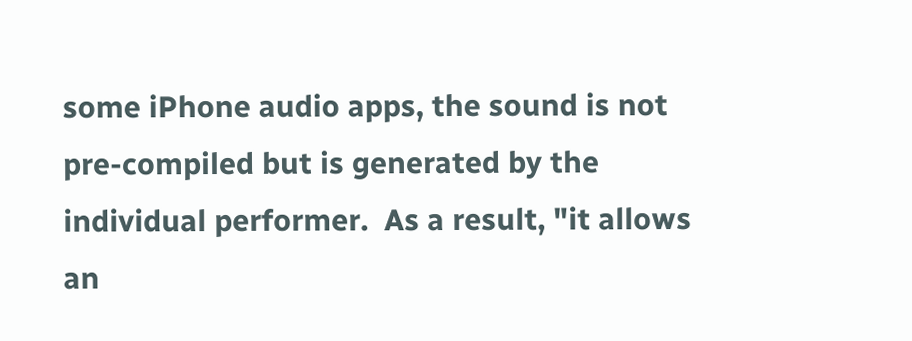some iPhone audio apps, the sound is not pre-compiled but is generated by the individual performer.  As a result, "it allows an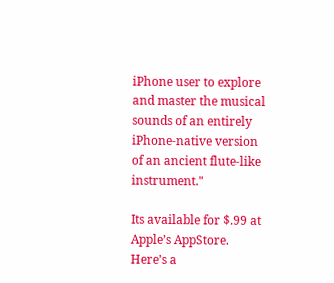iPhone user to explore and master the musical sounds of an entirely iPhone-native version of an ancient flute-like instrument."

Its available for $.99 at Apple’s AppStore. Here’s a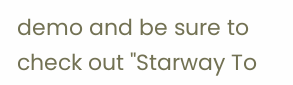demo and be sure to check out "Starway To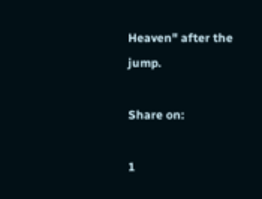Heaven" after the jump.

Share on:

1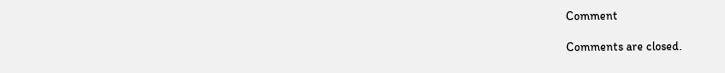Comment

Comments are closed.